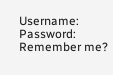Username:   Password:   Remember me?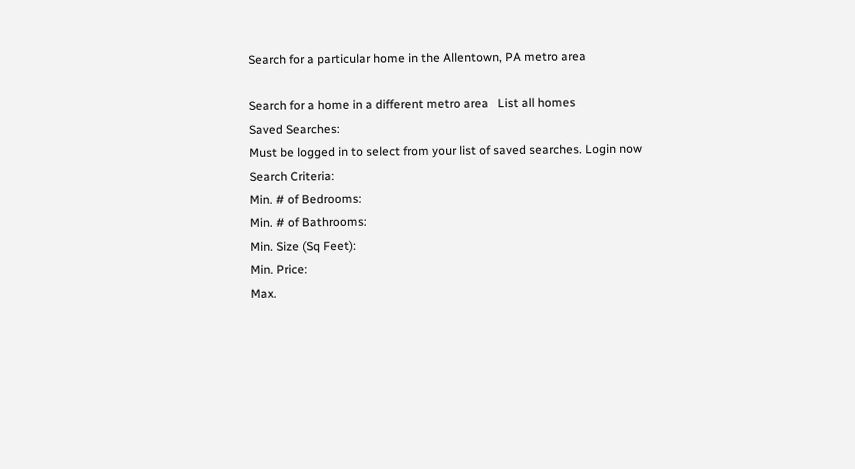Search for a particular home in the Allentown, PA metro area

Search for a home in a different metro area   List all homes
Saved Searches:
Must be logged in to select from your list of saved searches. Login now
Search Criteria:
Min. # of Bedrooms:
Min. # of Bathrooms:
Min. Size (Sq Feet):
Min. Price:
Max.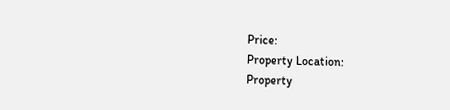Price:
Property Location:
Property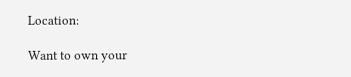Location:

Want to own your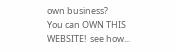own business?
You can OWN THIS WEBSITE!  see how...